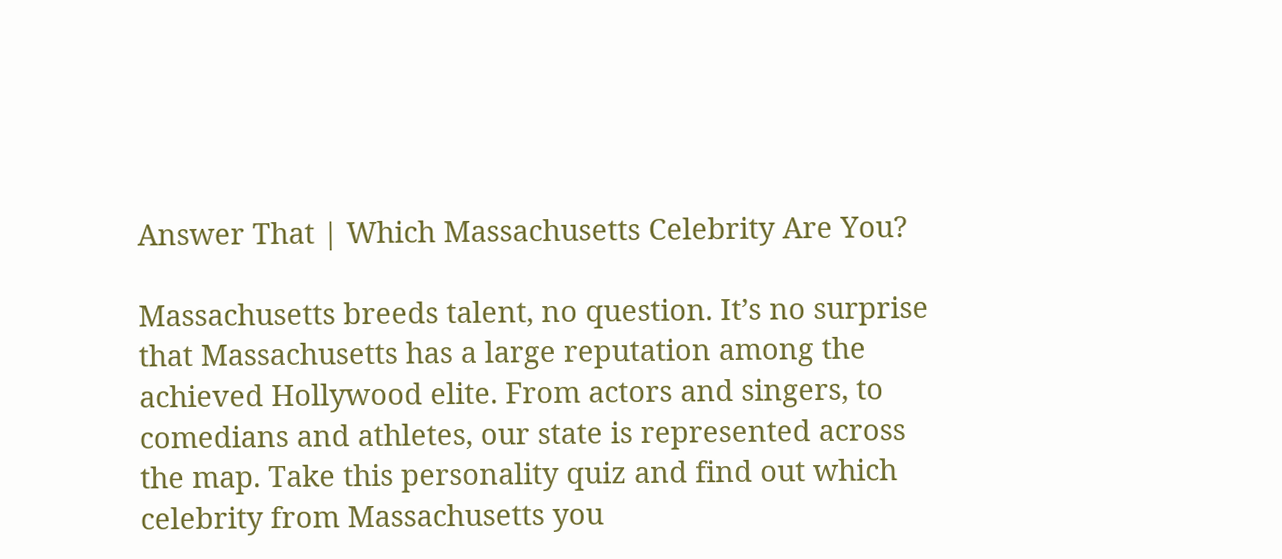Answer That | Which Massachusetts Celebrity Are You?

Massachusetts breeds talent, no question. It’s no surprise that Massachusetts has a large reputation among the achieved Hollywood elite. From actors and singers, to comedians and athletes, our state is represented across the map. Take this personality quiz and find out which celebrity from Massachusetts you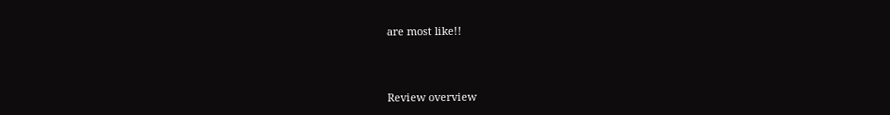are most like!!



Review overview